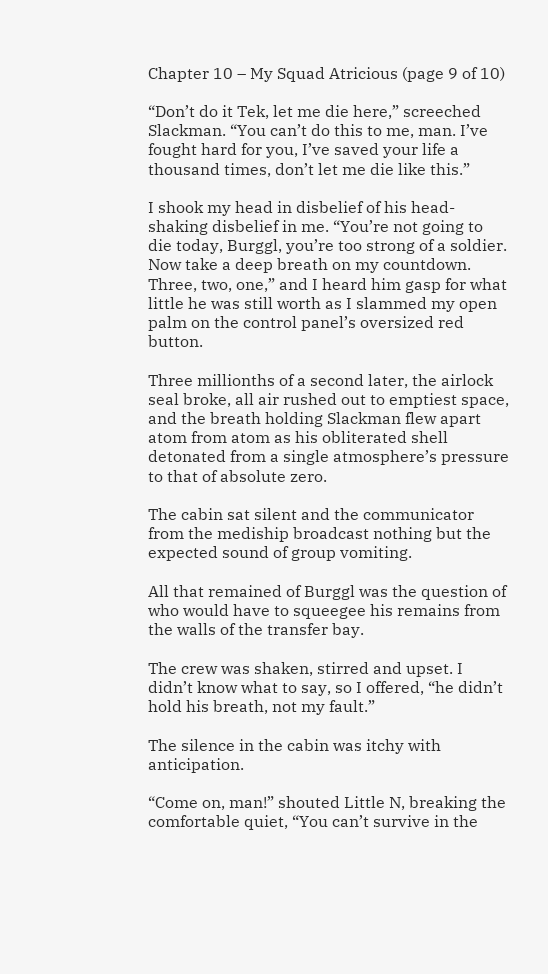Chapter 10 – My Squad Atricious (page 9 of 10)

“Don’t do it Tek, let me die here,” screeched Slackman. “You can’t do this to me, man. I’ve fought hard for you, I’ve saved your life a thousand times, don’t let me die like this.”

I shook my head in disbelief of his head-shaking disbelief in me. “You’re not going to die today, Burggl, you’re too strong of a soldier. Now take a deep breath on my countdown. Three, two, one,” and I heard him gasp for what little he was still worth as I slammed my open palm on the control panel’s oversized red button.

Three millionths of a second later, the airlock seal broke, all air rushed out to emptiest space, and the breath holding Slackman flew apart atom from atom as his obliterated shell detonated from a single atmosphere’s pressure to that of absolute zero.

The cabin sat silent and the communicator from the mediship broadcast nothing but the expected sound of group vomiting.

All that remained of Burggl was the question of who would have to squeegee his remains from the walls of the transfer bay.

The crew was shaken, stirred and upset. I didn’t know what to say, so I offered, “he didn’t hold his breath, not my fault.”

The silence in the cabin was itchy with anticipation.

“Come on, man!” shouted Little N, breaking the comfortable quiet, “You can’t survive in the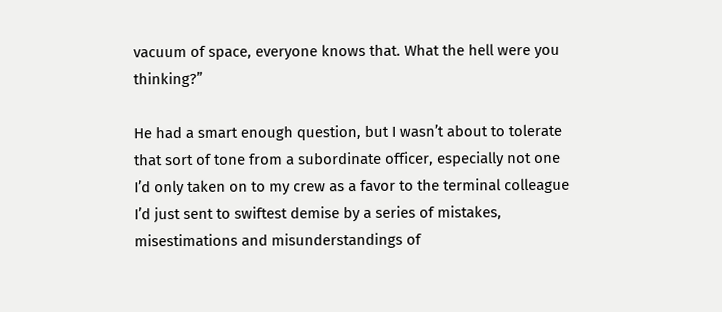vacuum of space, everyone knows that. What the hell were you thinking?”

He had a smart enough question, but I wasn’t about to tolerate that sort of tone from a subordinate officer, especially not one I’d only taken on to my crew as a favor to the terminal colleague I’d just sent to swiftest demise by a series of mistakes, misestimations and misunderstandings of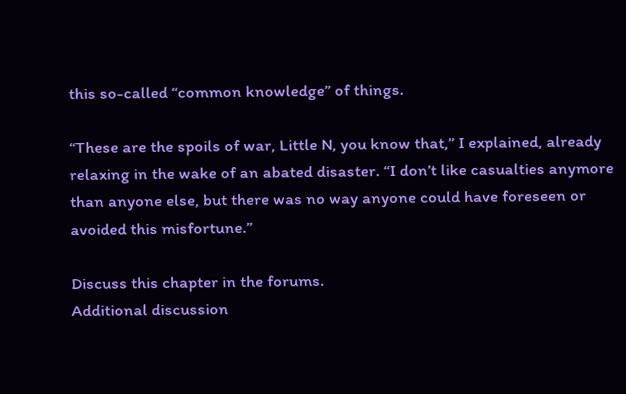this so-called “common knowledge” of things.

“These are the spoils of war, Little N, you know that,” I explained, already relaxing in the wake of an abated disaster. “I don’t like casualties anymore than anyone else, but there was no way anyone could have foreseen or avoided this misfortune.”

Discuss this chapter in the forums.
Additional discussion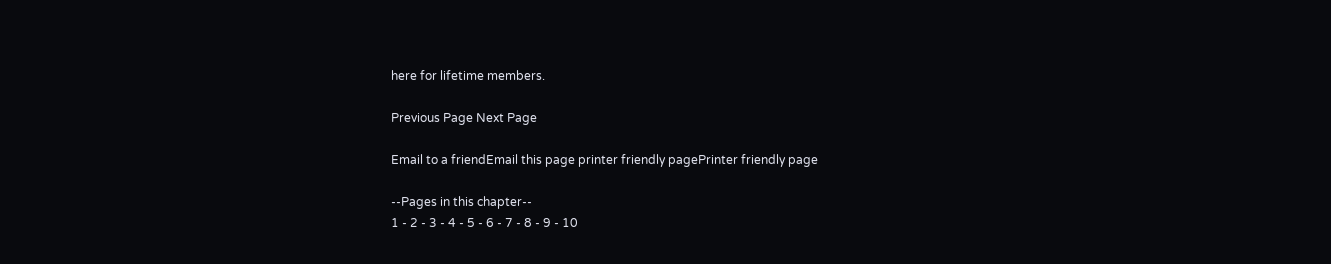here for lifetime members.

Previous Page Next Page

Email to a friendEmail this page printer friendly pagePrinter friendly page

--Pages in this chapter--
1 - 2 - 3 - 4 - 5 - 6 - 7 - 8 - 9 - 10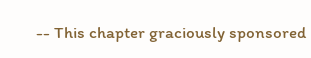-- This chapter graciously sponsored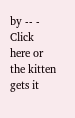by -- - Click here or the kitten gets it